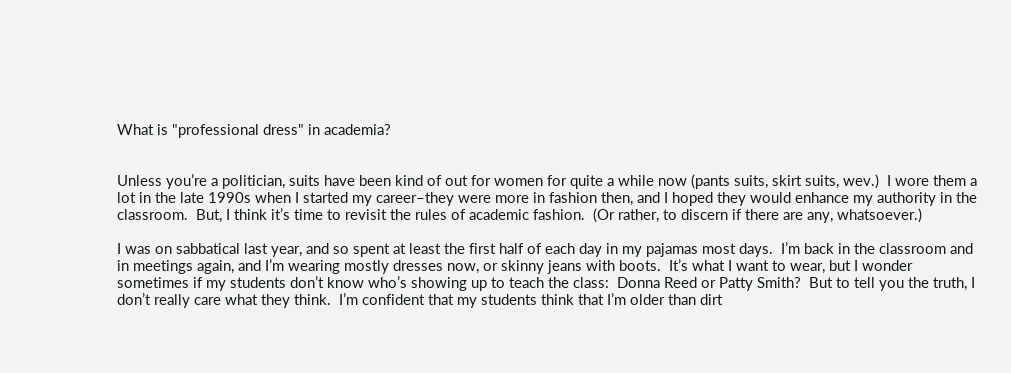What is "professional dress" in academia?


Unless you’re a politician, suits have been kind of out for women for quite a while now (pants suits, skirt suits, wev.)  I wore them a lot in the late 1990s when I started my career–they were more in fashion then, and I hoped they would enhance my authority in the classroom.  But, I think it’s time to revisit the rules of academic fashion.  (Or rather, to discern if there are any, whatsoever.)

I was on sabbatical last year, and so spent at least the first half of each day in my pajamas most days.  I’m back in the classroom and in meetings again, and I’m wearing mostly dresses now, or skinny jeans with boots.  It’s what I want to wear, but I wonder sometimes if my students don’t know who’s showing up to teach the class:  Donna Reed or Patty Smith?  But to tell you the truth, I don’t really care what they think.  I’m confident that my students think that I’m older than dirt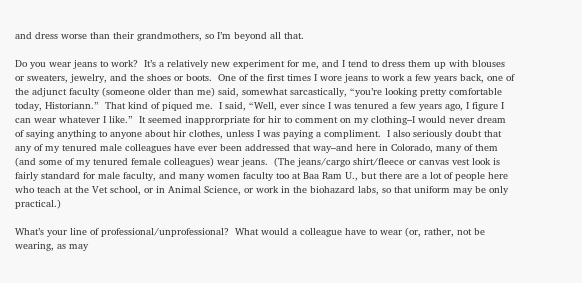and dress worse than their grandmothers, so I’m beyond all that.

Do you wear jeans to work?  It’s a relatively new experiment for me, and I tend to dress them up with blouses or sweaters, jewelry, and the shoes or boots.  One of the first times I wore jeans to work a few years back, one of the adjunct faculty (someone older than me) said, somewhat sarcastically, “you’re looking pretty comfortable today, Historiann.”  That kind of piqued me.  I said, “Well, ever since I was tenured a few years ago, I figure I can wear whatever I like.”  It seemed inapprorpriate for hir to comment on my clothing–I would never dream of saying anything to anyone about hir clothes, unless I was paying a compliment.  I also seriously doubt that any of my tenured male colleagues have ever been addressed that way–and here in Colorado, many of them (and some of my tenured female colleagues) wear jeans.  (The jeans/cargo shirt/fleece or canvas vest look is fairly standard for male faculty, and many women faculty too at Baa Ram U., but there are a lot of people here who teach at the Vet school, or in Animal Science, or work in the biohazard labs, so that uniform may be only practical.)

What’s your line of professional/unprofessional?  What would a colleague have to wear (or, rather, not be wearing, as may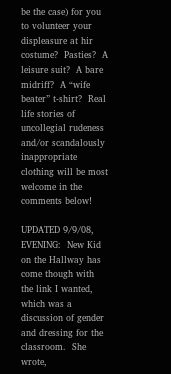be the case) for you to volunteer your displeasure at hir costume?  Pasties?  A leisure suit?  A bare midriff?  A “wife beater” t-shirt?  Real life stories of uncollegial rudeness and/or scandalously inappropriate clothing will be most welcome in the comments below!

UPDATED 9/9/08, EVENING:  New Kid on the Hallway has come though with the link I wanted, which was a discussion of gender and dressing for the classroom.  She wrote,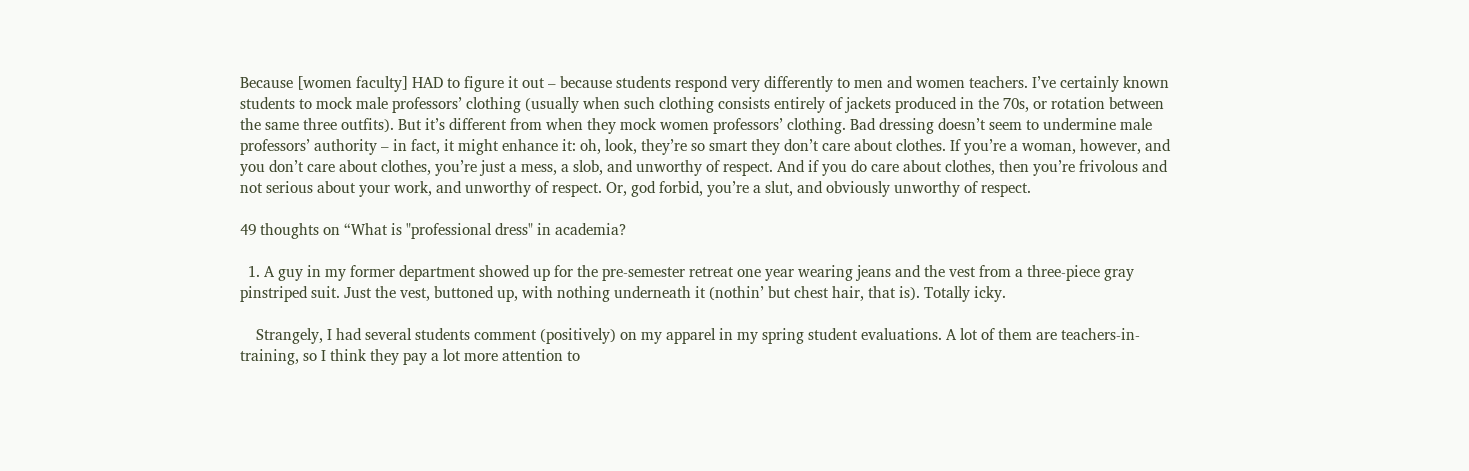Because [women faculty] HAD to figure it out – because students respond very differently to men and women teachers. I’ve certainly known students to mock male professors’ clothing (usually when such clothing consists entirely of jackets produced in the 70s, or rotation between the same three outfits). But it’s different from when they mock women professors’ clothing. Bad dressing doesn’t seem to undermine male professors’ authority – in fact, it might enhance it: oh, look, they’re so smart they don’t care about clothes. If you’re a woman, however, and you don’t care about clothes, you’re just a mess, a slob, and unworthy of respect. And if you do care about clothes, then you’re frivolous and not serious about your work, and unworthy of respect. Or, god forbid, you’re a slut, and obviously unworthy of respect.

49 thoughts on “What is "professional dress" in academia?

  1. A guy in my former department showed up for the pre-semester retreat one year wearing jeans and the vest from a three-piece gray pinstriped suit. Just the vest, buttoned up, with nothing underneath it (nothin’ but chest hair, that is). Totally icky.

    Strangely, I had several students comment (positively) on my apparel in my spring student evaluations. A lot of them are teachers-in-training, so I think they pay a lot more attention to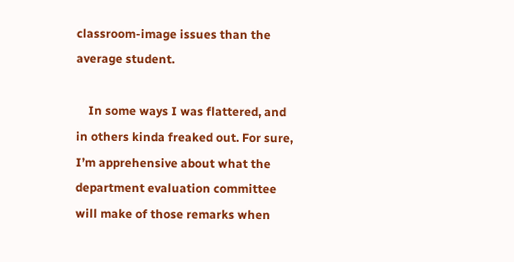classroom-image issues than the average student.

    In some ways I was flattered, and in others kinda freaked out. For sure, I’m apprehensive about what the department evaluation committee will make of those remarks when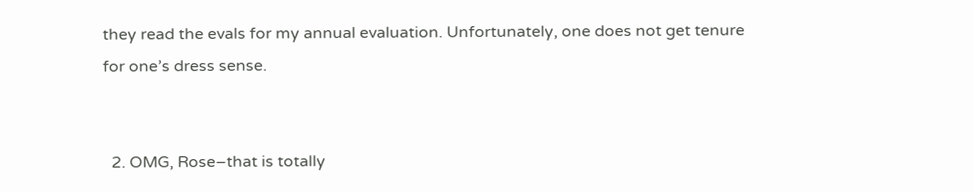they read the evals for my annual evaluation. Unfortunately, one does not get tenure for one’s dress sense.


  2. OMG, Rose–that is totally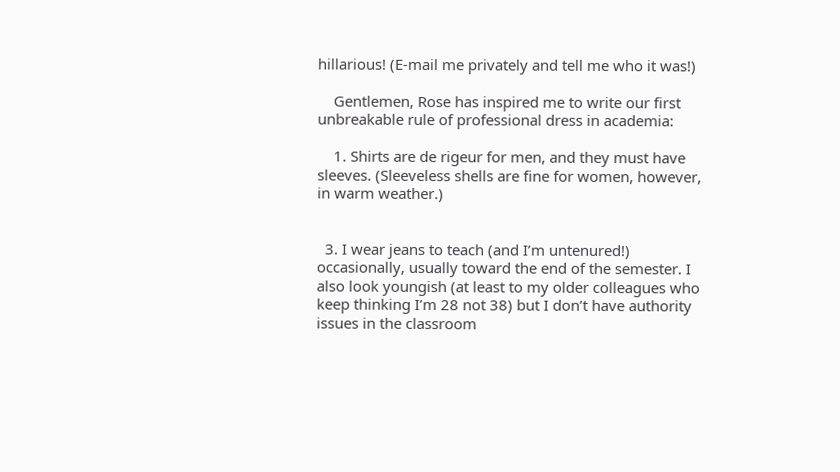hillarious! (E-mail me privately and tell me who it was!)

    Gentlemen, Rose has inspired me to write our first unbreakable rule of professional dress in academia:

    1. Shirts are de rigeur for men, and they must have sleeves. (Sleeveless shells are fine for women, however, in warm weather.)


  3. I wear jeans to teach (and I’m untenured!) occasionally, usually toward the end of the semester. I also look youngish (at least to my older colleagues who keep thinking I’m 28 not 38) but I don’t have authority issues in the classroom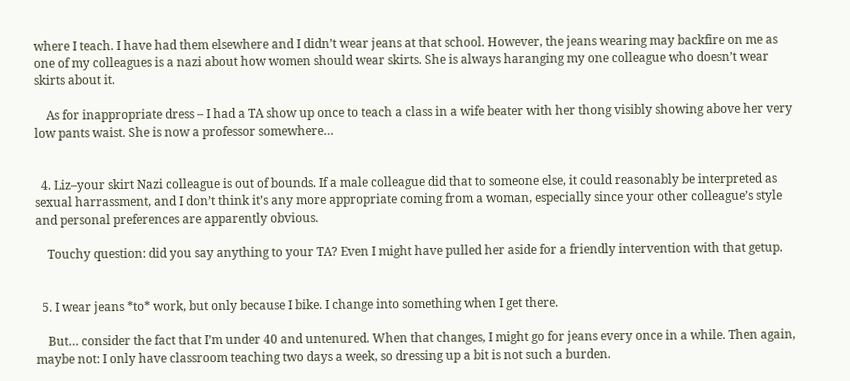where I teach. I have had them elsewhere and I didn’t wear jeans at that school. However, the jeans wearing may backfire on me as one of my colleagues is a nazi about how women should wear skirts. She is always haranging my one colleague who doesn’t wear skirts about it.

    As for inappropriate dress – I had a TA show up once to teach a class in a wife beater with her thong visibly showing above her very low pants waist. She is now a professor somewhere…


  4. Liz–your skirt Nazi colleague is out of bounds. If a male colleague did that to someone else, it could reasonably be interpreted as sexual harrassment, and I don’t think it’s any more appropriate coming from a woman, especially since your other colleague’s style and personal preferences are apparently obvious.

    Touchy question: did you say anything to your TA? Even I might have pulled her aside for a friendly intervention with that getup.


  5. I wear jeans *to* work, but only because I bike. I change into something when I get there.

    But… consider the fact that I’m under 40 and untenured. When that changes, I might go for jeans every once in a while. Then again, maybe not: I only have classroom teaching two days a week, so dressing up a bit is not such a burden.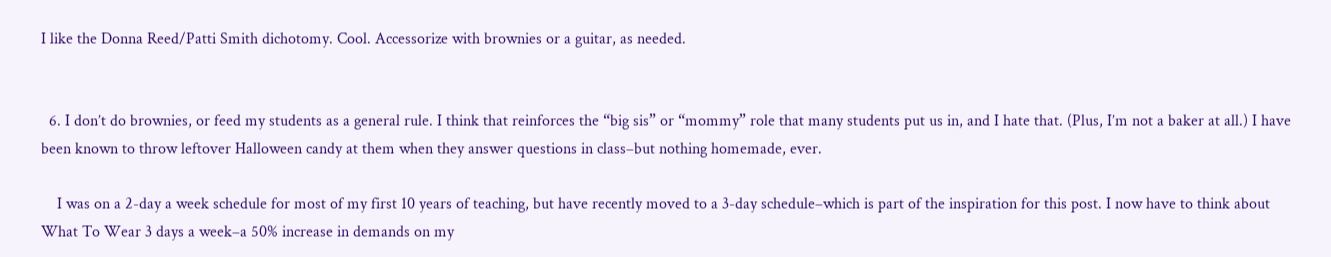I like the Donna Reed/Patti Smith dichotomy. Cool. Accessorize with brownies or a guitar, as needed.


  6. I don’t do brownies, or feed my students as a general rule. I think that reinforces the “big sis” or “mommy” role that many students put us in, and I hate that. (Plus, I’m not a baker at all.) I have been known to throw leftover Halloween candy at them when they answer questions in class–but nothing homemade, ever.

    I was on a 2-day a week schedule for most of my first 10 years of teaching, but have recently moved to a 3-day schedule–which is part of the inspiration for this post. I now have to think about What To Wear 3 days a week–a 50% increase in demands on my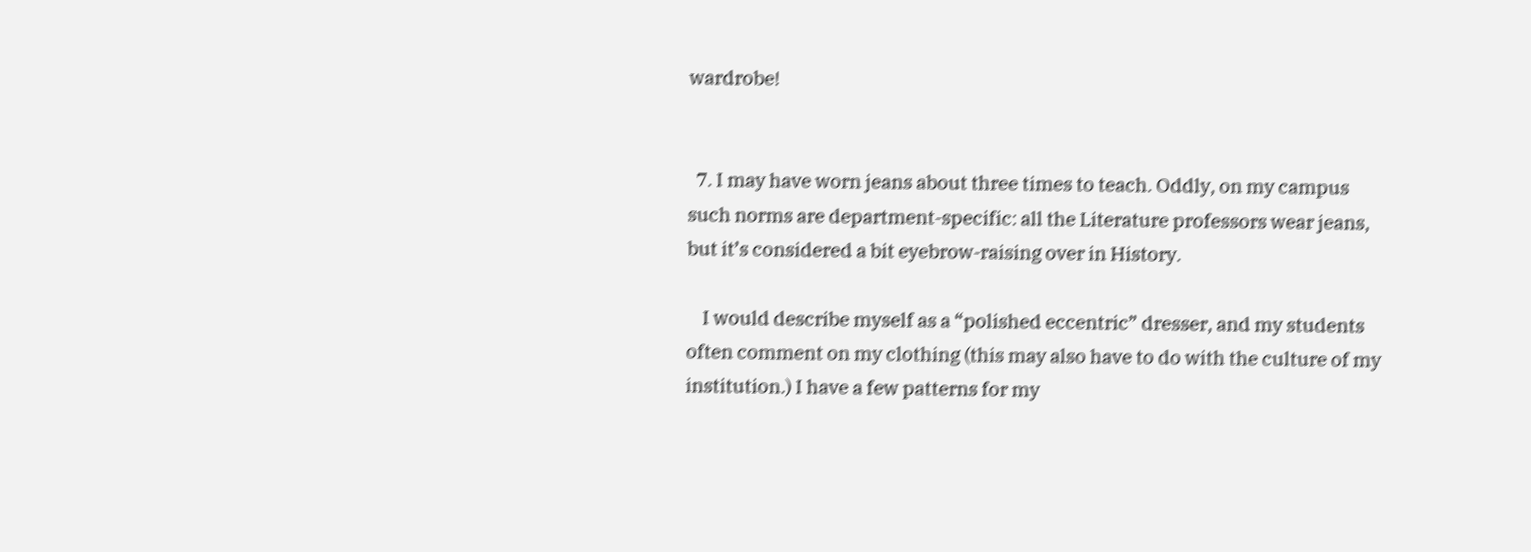wardrobe!


  7. I may have worn jeans about three times to teach. Oddly, on my campus such norms are department-specific: all the Literature professors wear jeans, but it’s considered a bit eyebrow-raising over in History.

    I would describe myself as a “polished eccentric” dresser, and my students often comment on my clothing (this may also have to do with the culture of my institution.) I have a few patterns for my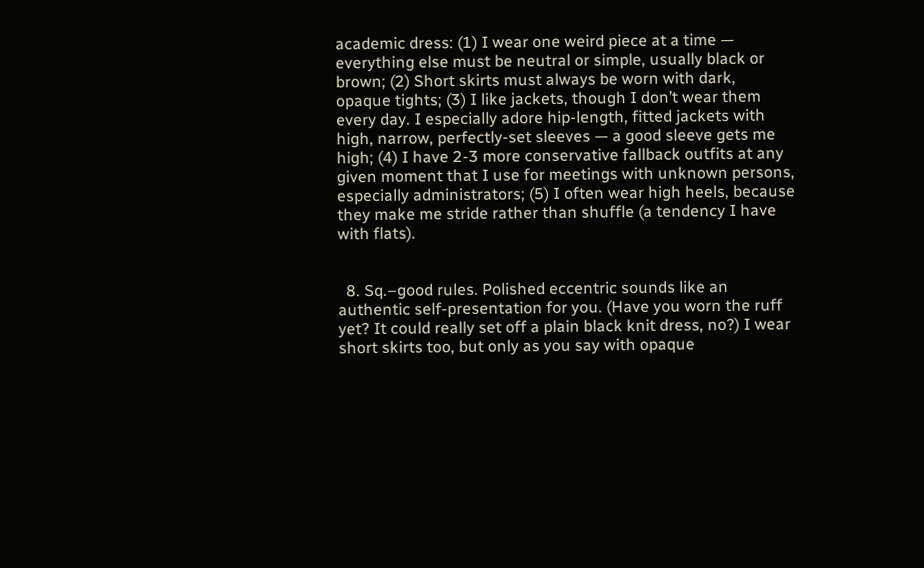academic dress: (1) I wear one weird piece at a time — everything else must be neutral or simple, usually black or brown; (2) Short skirts must always be worn with dark, opaque tights; (3) I like jackets, though I don’t wear them every day. I especially adore hip-length, fitted jackets with high, narrow, perfectly-set sleeves — a good sleeve gets me high; (4) I have 2-3 more conservative fallback outfits at any given moment that I use for meetings with unknown persons, especially administrators; (5) I often wear high heels, because they make me stride rather than shuffle (a tendency I have with flats).


  8. Sq.–good rules. Polished eccentric sounds like an authentic self-presentation for you. (Have you worn the ruff yet? It could really set off a plain black knit dress, no?) I wear short skirts too, but only as you say with opaque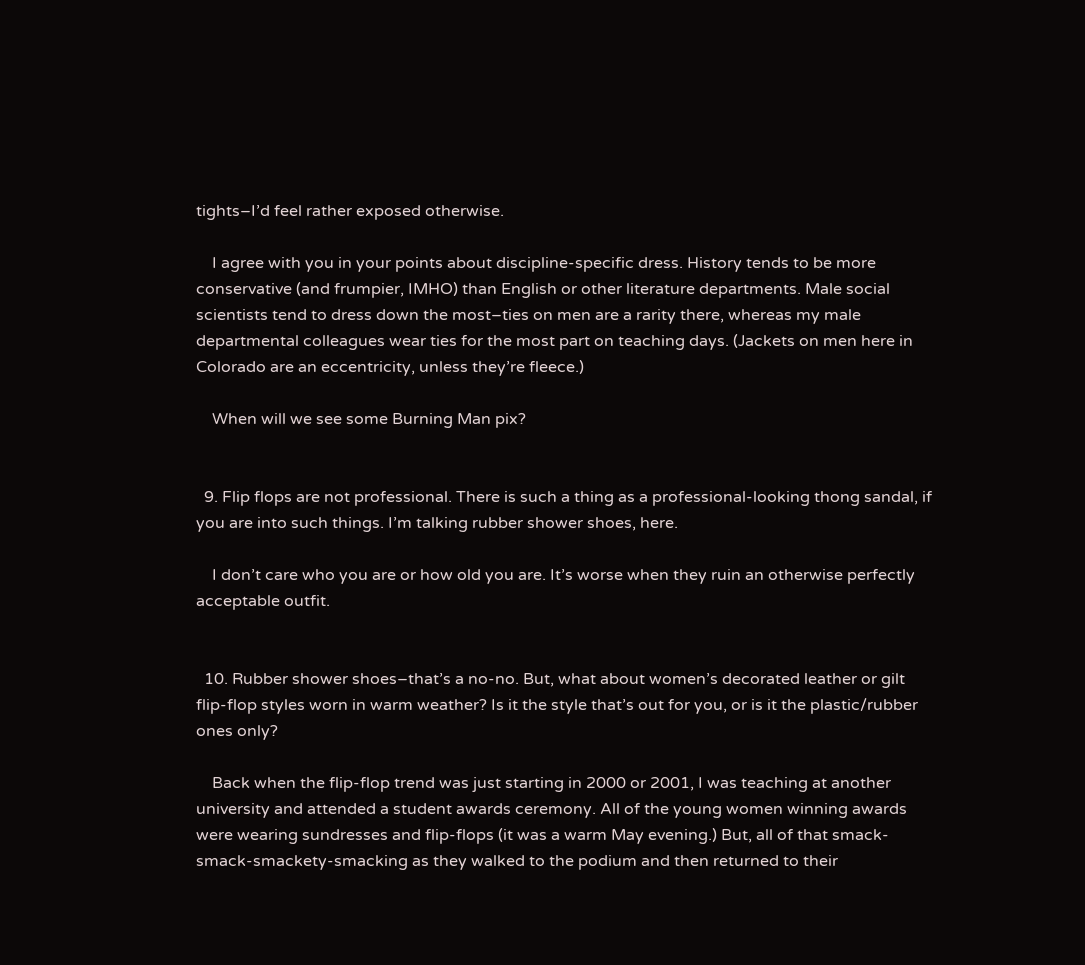tights–I’d feel rather exposed otherwise.

    I agree with you in your points about discipline-specific dress. History tends to be more conservative (and frumpier, IMHO) than English or other literature departments. Male social scientists tend to dress down the most–ties on men are a rarity there, whereas my male departmental colleagues wear ties for the most part on teaching days. (Jackets on men here in Colorado are an eccentricity, unless they’re fleece.)

    When will we see some Burning Man pix?


  9. Flip flops are not professional. There is such a thing as a professional-looking thong sandal, if you are into such things. I’m talking rubber shower shoes, here.

    I don’t care who you are or how old you are. It’s worse when they ruin an otherwise perfectly acceptable outfit.


  10. Rubber shower shoes–that’s a no-no. But, what about women’s decorated leather or gilt flip-flop styles worn in warm weather? Is it the style that’s out for you, or is it the plastic/rubber ones only?

    Back when the flip-flop trend was just starting in 2000 or 2001, I was teaching at another university and attended a student awards ceremony. All of the young women winning awards were wearing sundresses and flip-flops (it was a warm May evening.) But, all of that smack-smack-smackety-smacking as they walked to the podium and then returned to their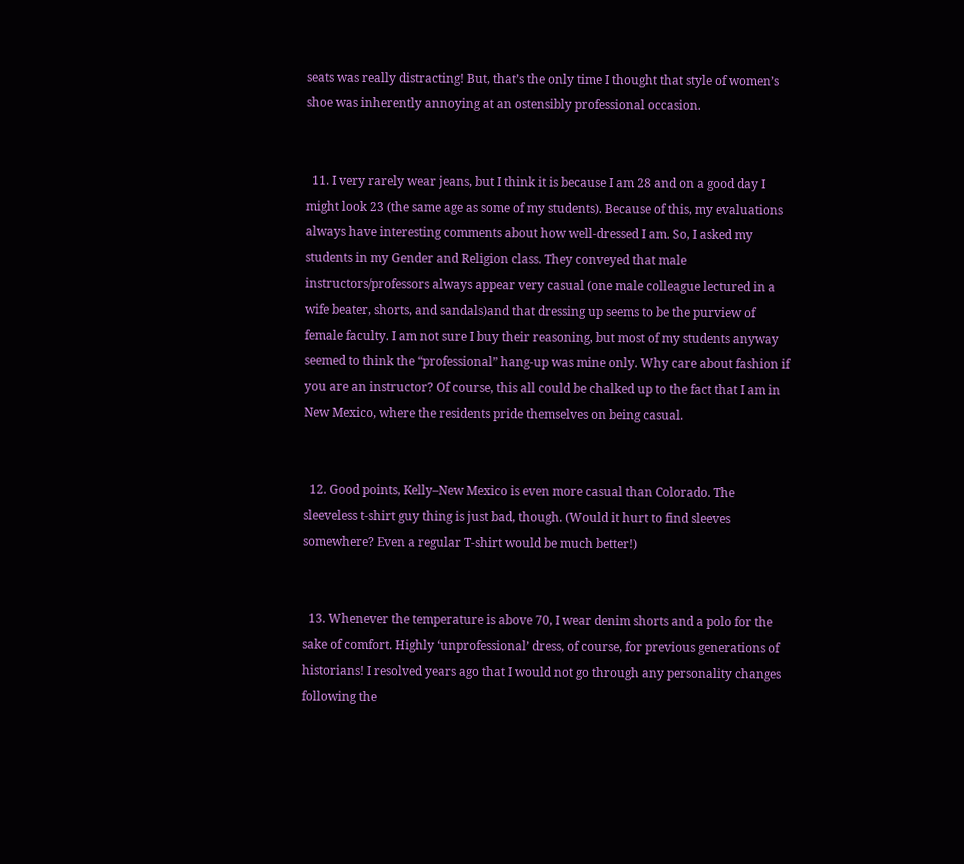seats was really distracting! But, that’s the only time I thought that style of women’s shoe was inherently annoying at an ostensibly professional occasion.


  11. I very rarely wear jeans, but I think it is because I am 28 and on a good day I might look 23 (the same age as some of my students). Because of this, my evaluations always have interesting comments about how well-dressed I am. So, I asked my students in my Gender and Religion class. They conveyed that male instructors/professors always appear very casual (one male colleague lectured in a wife beater, shorts, and sandals)and that dressing up seems to be the purview of female faculty. I am not sure I buy their reasoning, but most of my students anyway seemed to think the “professional” hang-up was mine only. Why care about fashion if you are an instructor? Of course, this all could be chalked up to the fact that I am in New Mexico, where the residents pride themselves on being casual.


  12. Good points, Kelly–New Mexico is even more casual than Colorado. The sleeveless t-shirt guy thing is just bad, though. (Would it hurt to find sleeves somewhere? Even a regular T-shirt would be much better!)


  13. Whenever the temperature is above 70, I wear denim shorts and a polo for the sake of comfort. Highly ‘unprofessional’ dress, of course, for previous generations of historians! I resolved years ago that I would not go through any personality changes following the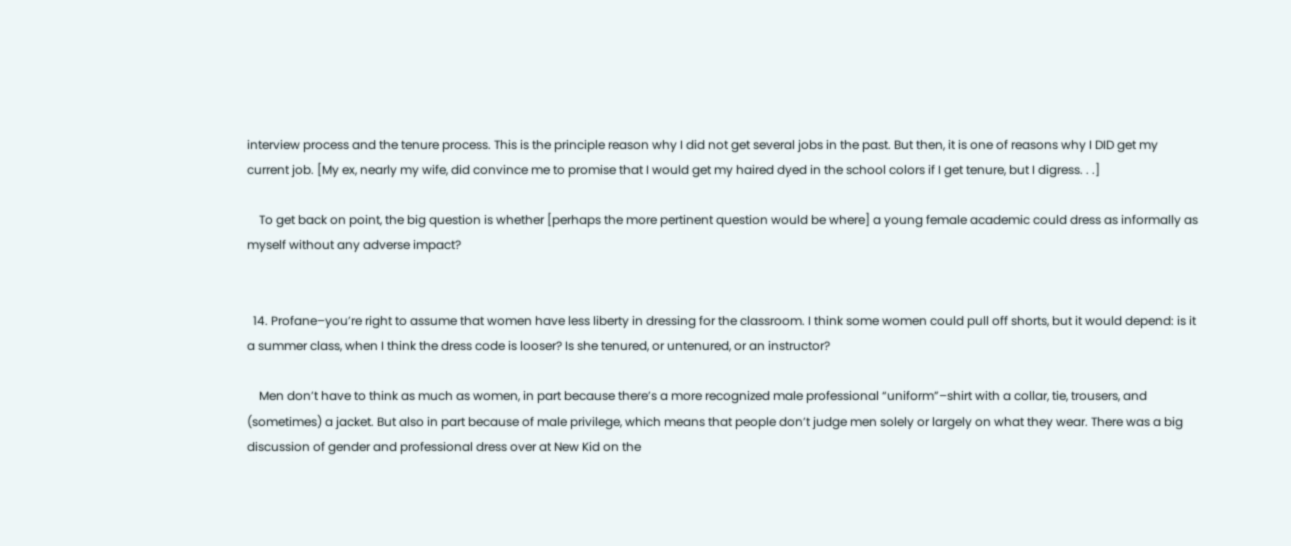interview process and the tenure process. This is the principle reason why I did not get several jobs in the past. But then, it is one of reasons why I DID get my current job. [My ex, nearly my wife, did convince me to promise that I would get my haired dyed in the school colors if I get tenure, but I digress. . .]

    To get back on point, the big question is whether [perhaps the more pertinent question would be where] a young female academic could dress as informally as myself without any adverse impact?


  14. Profane–you’re right to assume that women have less liberty in dressing for the classroom. I think some women could pull off shorts, but it would depend: is it a summer class, when I think the dress code is looser? Is she tenured, or untenured, or an instructor?

    Men don’t have to think as much as women, in part because there’s a more recognized male professional “uniform”–shirt with a collar, tie, trousers, and (sometimes) a jacket. But also in part because of male privilege, which means that people don’t judge men solely or largely on what they wear. There was a big discussion of gender and professional dress over at New Kid on the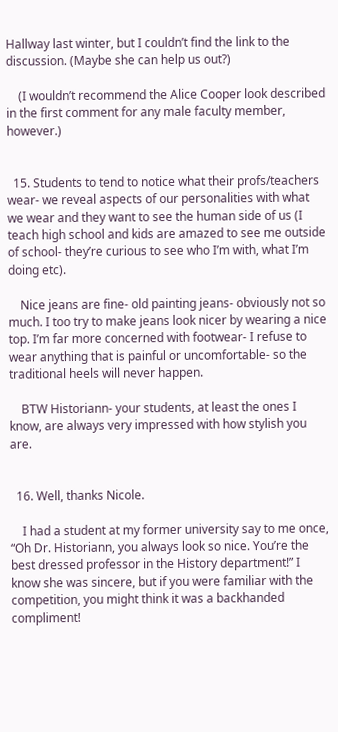Hallway last winter, but I couldn’t find the link to the discussion. (Maybe she can help us out?)

    (I wouldn’t recommend the Alice Cooper look described in the first comment for any male faculty member, however.)


  15. Students to tend to notice what their profs/teachers wear- we reveal aspects of our personalities with what we wear and they want to see the human side of us (I teach high school and kids are amazed to see me outside of school- they’re curious to see who I’m with, what I’m doing etc).

    Nice jeans are fine- old painting jeans- obviously not so much. I too try to make jeans look nicer by wearing a nice top. I’m far more concerned with footwear- I refuse to wear anything that is painful or uncomfortable- so the traditional heels will never happen.

    BTW Historiann- your students, at least the ones I know, are always very impressed with how stylish you are.


  16. Well, thanks Nicole.

    I had a student at my former university say to me once, “Oh Dr. Historiann, you always look so nice. You’re the best dressed professor in the History department!” I know she was sincere, but if you were familiar with the competition, you might think it was a backhanded compliment!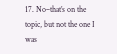17. No–that’s on the topic, but not the one I was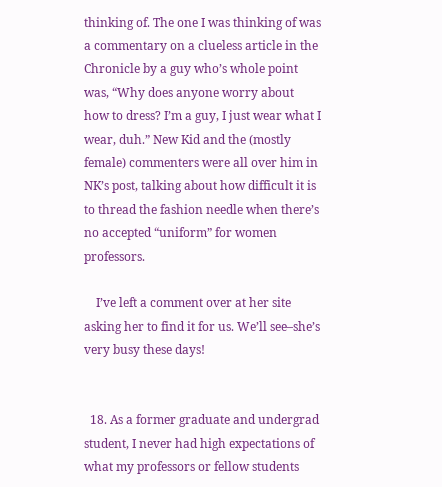thinking of. The one I was thinking of was a commentary on a clueless article in the Chronicle by a guy who’s whole point was, “Why does anyone worry about how to dress? I’m a guy, I just wear what I wear, duh.” New Kid and the (mostly female) commenters were all over him in NK’s post, talking about how difficult it is to thread the fashion needle when there’s no accepted “uniform” for women professors.

    I’ve left a comment over at her site asking her to find it for us. We’ll see–she’s very busy these days!


  18. As a former graduate and undergrad student, I never had high expectations of what my professors or fellow students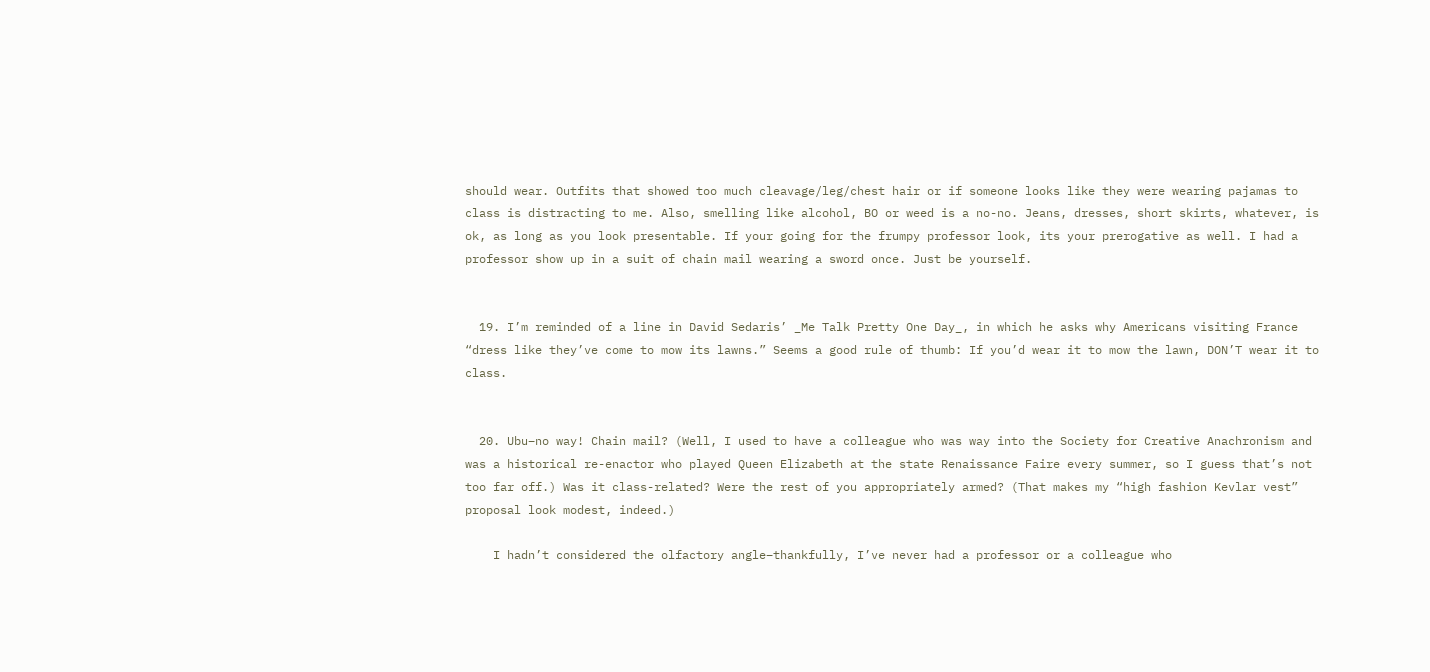should wear. Outfits that showed too much cleavage/leg/chest hair or if someone looks like they were wearing pajamas to class is distracting to me. Also, smelling like alcohol, BO or weed is a no-no. Jeans, dresses, short skirts, whatever, is ok, as long as you look presentable. If your going for the frumpy professor look, its your prerogative as well. I had a professor show up in a suit of chain mail wearing a sword once. Just be yourself.


  19. I’m reminded of a line in David Sedaris’ _Me Talk Pretty One Day_, in which he asks why Americans visiting France “dress like they’ve come to mow its lawns.” Seems a good rule of thumb: If you’d wear it to mow the lawn, DON’T wear it to class.


  20. Ubu–no way! Chain mail? (Well, I used to have a colleague who was way into the Society for Creative Anachronism and was a historical re-enactor who played Queen Elizabeth at the state Renaissance Faire every summer, so I guess that’s not too far off.) Was it class-related? Were the rest of you appropriately armed? (That makes my “high fashion Kevlar vest” proposal look modest, indeed.)

    I hadn’t considered the olfactory angle–thankfully, I’ve never had a professor or a colleague who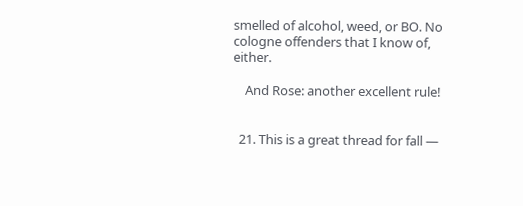smelled of alcohol, weed, or BO. No cologne offenders that I know of, either.

    And Rose: another excellent rule!


  21. This is a great thread for fall —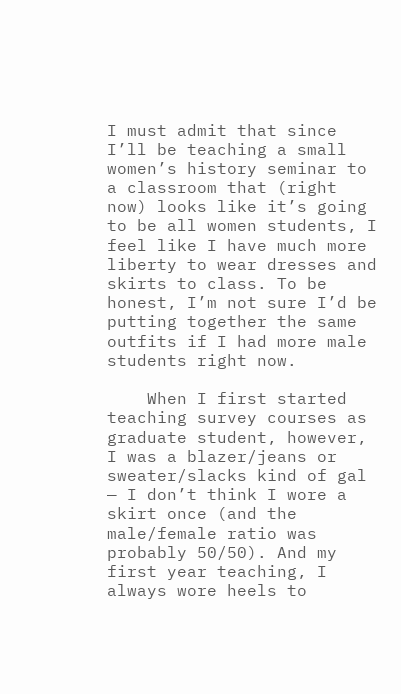I must admit that since I’ll be teaching a small women’s history seminar to a classroom that (right now) looks like it’s going to be all women students, I feel like I have much more liberty to wear dresses and skirts to class. To be honest, I’m not sure I’d be putting together the same outfits if I had more male students right now.

    When I first started teaching survey courses as graduate student, however, I was a blazer/jeans or sweater/slacks kind of gal — I don’t think I wore a skirt once (and the male/female ratio was probably 50/50). And my first year teaching, I always wore heels to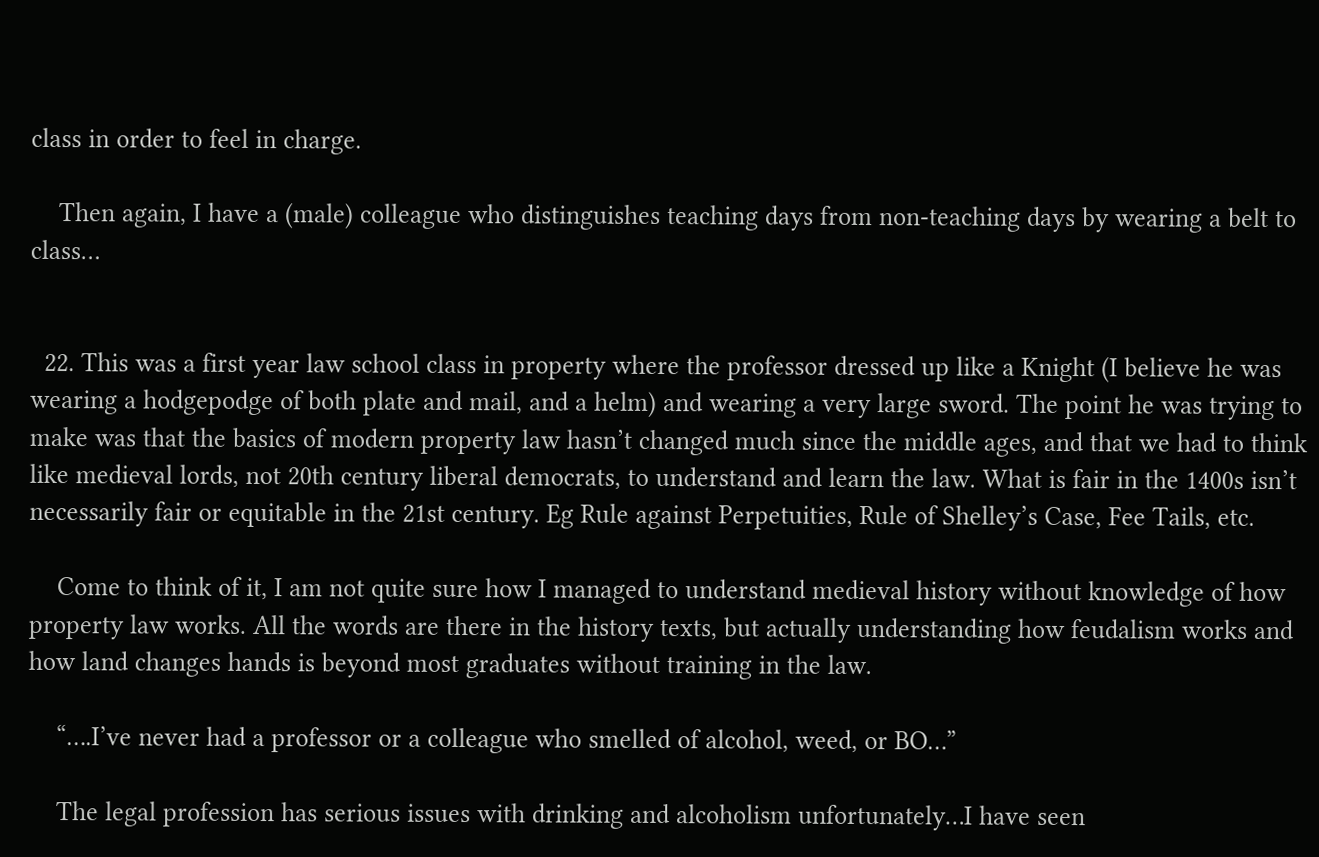class in order to feel in charge.

    Then again, I have a (male) colleague who distinguishes teaching days from non-teaching days by wearing a belt to class…


  22. This was a first year law school class in property where the professor dressed up like a Knight (I believe he was wearing a hodgepodge of both plate and mail, and a helm) and wearing a very large sword. The point he was trying to make was that the basics of modern property law hasn’t changed much since the middle ages, and that we had to think like medieval lords, not 20th century liberal democrats, to understand and learn the law. What is fair in the 1400s isn’t necessarily fair or equitable in the 21st century. Eg Rule against Perpetuities, Rule of Shelley’s Case, Fee Tails, etc.

    Come to think of it, I am not quite sure how I managed to understand medieval history without knowledge of how property law works. All the words are there in the history texts, but actually understanding how feudalism works and how land changes hands is beyond most graduates without training in the law.

    “….I’ve never had a professor or a colleague who smelled of alcohol, weed, or BO…”

    The legal profession has serious issues with drinking and alcoholism unfortunately…I have seen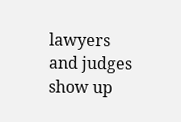lawyers and judges show up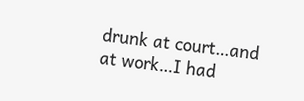drunk at court…and at work…I had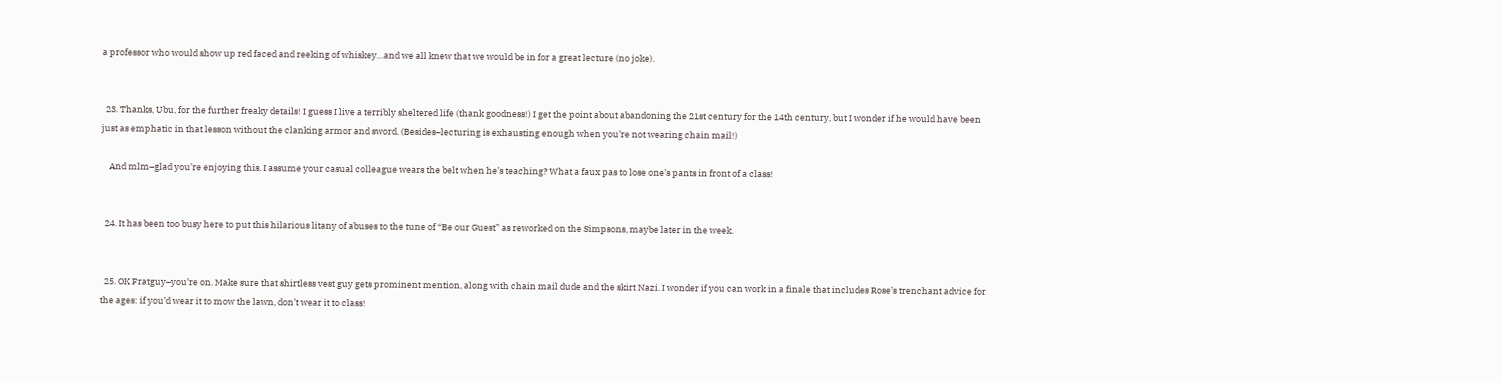a professor who would show up red faced and reeking of whiskey…and we all knew that we would be in for a great lecture (no joke).


  23. Thanks, Ubu, for the further freaky details! I guess I live a terribly sheltered life (thank goodness!) I get the point about abandoning the 21st century for the 14th century, but I wonder if he would have been just as emphatic in that lesson without the clanking armor and sword. (Besides–lecturing is exhausting enough when you’re not wearing chain mail!)

    And mlm–glad you’re enjoying this. I assume your casual colleague wears the belt when he’s teaching? What a faux pas to lose one’s pants in front of a class!


  24. It has been too busy here to put this hilarious litany of abuses to the tune of “Be our Guest” as reworked on the Simpsons, maybe later in the week.


  25. OK Fratguy–you’re on. Make sure that shirtless vest guy gets prominent mention, along with chain mail dude and the skirt Nazi. I wonder if you can work in a finale that includes Rose’s trenchant advice for the ages: if you’d wear it to mow the lawn, don’t wear it to class!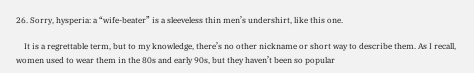26. Sorry, hysperia: a “wife-beater” is a sleeveless thin men’s undershirt, like this one.

    It is a regrettable term, but to my knowledge, there’s no other nickname or short way to describe them. As I recall, women used to wear them in the 80s and early 90s, but they haven’t been so popular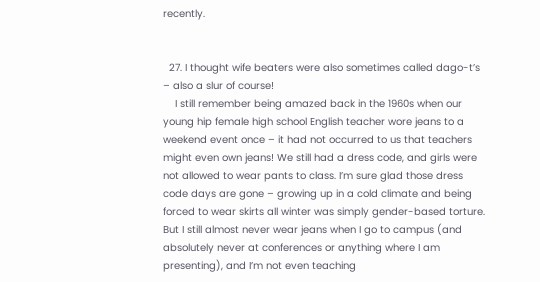recently.


  27. I thought wife beaters were also sometimes called dago-t’s – also a slur of course!
    I still remember being amazed back in the 1960s when our young hip female high school English teacher wore jeans to a weekend event once – it had not occurred to us that teachers might even own jeans! We still had a dress code, and girls were not allowed to wear pants to class. I’m sure glad those dress code days are gone – growing up in a cold climate and being forced to wear skirts all winter was simply gender-based torture. But I still almost never wear jeans when I go to campus (and absolutely never at conferences or anything where I am presenting), and I’m not even teaching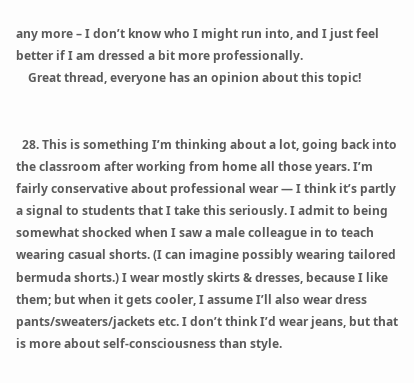any more – I don’t know who I might run into, and I just feel better if I am dressed a bit more professionally.
    Great thread, everyone has an opinion about this topic!


  28. This is something I’m thinking about a lot, going back into the classroom after working from home all those years. I’m fairly conservative about professional wear — I think it’s partly a signal to students that I take this seriously. I admit to being somewhat shocked when I saw a male colleague in to teach wearing casual shorts. (I can imagine possibly wearing tailored bermuda shorts.) I wear mostly skirts & dresses, because I like them; but when it gets cooler, I assume I’ll also wear dress pants/sweaters/jackets etc. I don’t think I’d wear jeans, but that is more about self-consciousness than style.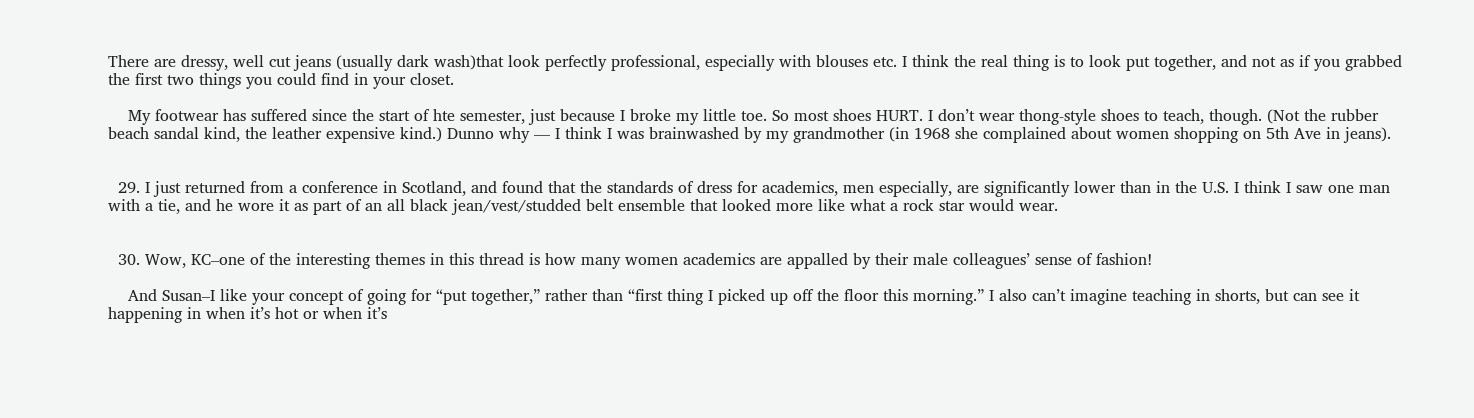There are dressy, well cut jeans (usually dark wash)that look perfectly professional, especially with blouses etc. I think the real thing is to look put together, and not as if you grabbed the first two things you could find in your closet.

    My footwear has suffered since the start of hte semester, just because I broke my little toe. So most shoes HURT. I don’t wear thong-style shoes to teach, though. (Not the rubber beach sandal kind, the leather expensive kind.) Dunno why — I think I was brainwashed by my grandmother (in 1968 she complained about women shopping on 5th Ave in jeans).


  29. I just returned from a conference in Scotland, and found that the standards of dress for academics, men especially, are significantly lower than in the U.S. I think I saw one man with a tie, and he wore it as part of an all black jean/vest/studded belt ensemble that looked more like what a rock star would wear.


  30. Wow, KC–one of the interesting themes in this thread is how many women academics are appalled by their male colleagues’ sense of fashion!

    And Susan–I like your concept of going for “put together,” rather than “first thing I picked up off the floor this morning.” I also can’t imagine teaching in shorts, but can see it happening in when it’s hot or when it’s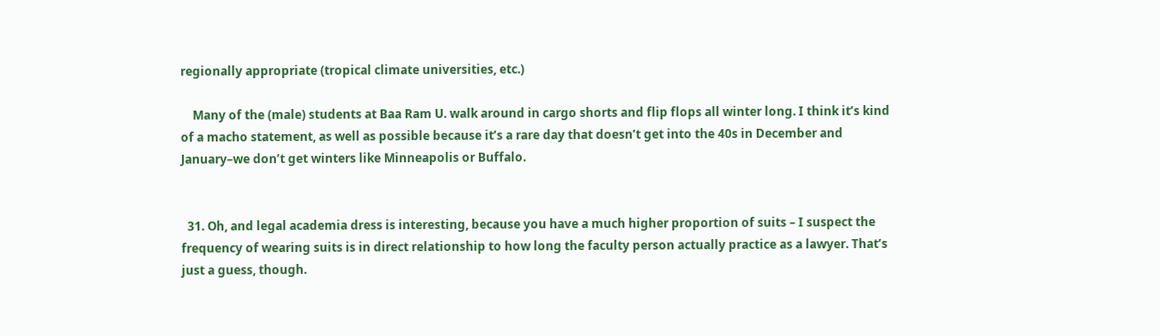regionally appropriate (tropical climate universities, etc.)

    Many of the (male) students at Baa Ram U. walk around in cargo shorts and flip flops all winter long. I think it’s kind of a macho statement, as well as possible because it’s a rare day that doesn’t get into the 40s in December and January–we don’t get winters like Minneapolis or Buffalo.


  31. Oh, and legal academia dress is interesting, because you have a much higher proportion of suits – I suspect the frequency of wearing suits is in direct relationship to how long the faculty person actually practice as a lawyer. That’s just a guess, though.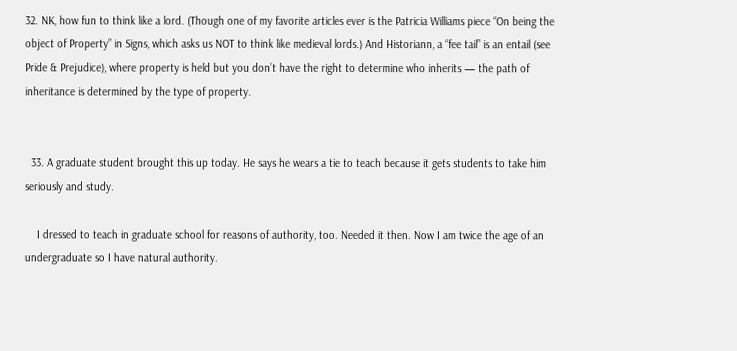32. NK, how fun to think like a lord. (Though one of my favorite articles ever is the Patricia Williams piece “On being the object of Property” in Signs, which asks us NOT to think like medieval lords.) And Historiann, a “fee tail” is an entail (see Pride & Prejudice), where property is held but you don’t have the right to determine who inherits — the path of inheritance is determined by the type of property.


  33. A graduate student brought this up today. He says he wears a tie to teach because it gets students to take him seriously and study.

    I dressed to teach in graduate school for reasons of authority, too. Needed it then. Now I am twice the age of an undergraduate so I have natural authority.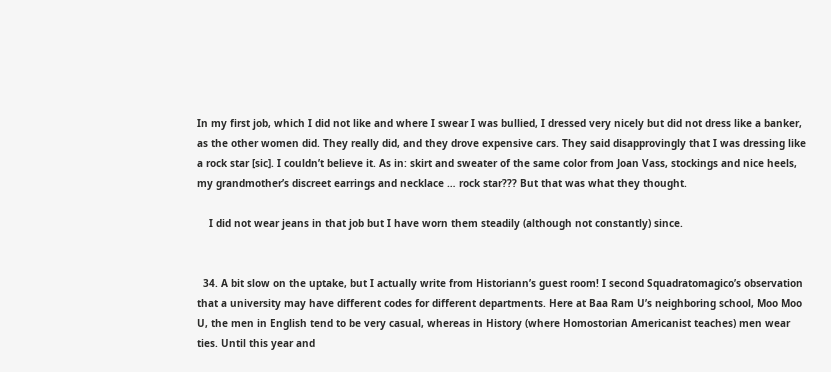In my first job, which I did not like and where I swear I was bullied, I dressed very nicely but did not dress like a banker, as the other women did. They really did, and they drove expensive cars. They said disapprovingly that I was dressing like a rock star [sic]. I couldn’t believe it. As in: skirt and sweater of the same color from Joan Vass, stockings and nice heels, my grandmother’s discreet earrings and necklace … rock star??? But that was what they thought.

    I did not wear jeans in that job but I have worn them steadily (although not constantly) since.


  34. A bit slow on the uptake, but I actually write from Historiann’s guest room! I second Squadratomagico’s observation that a university may have different codes for different departments. Here at Baa Ram U’s neighboring school, Moo Moo U, the men in English tend to be very casual, whereas in History (where Homostorian Americanist teaches) men wear ties. Until this year and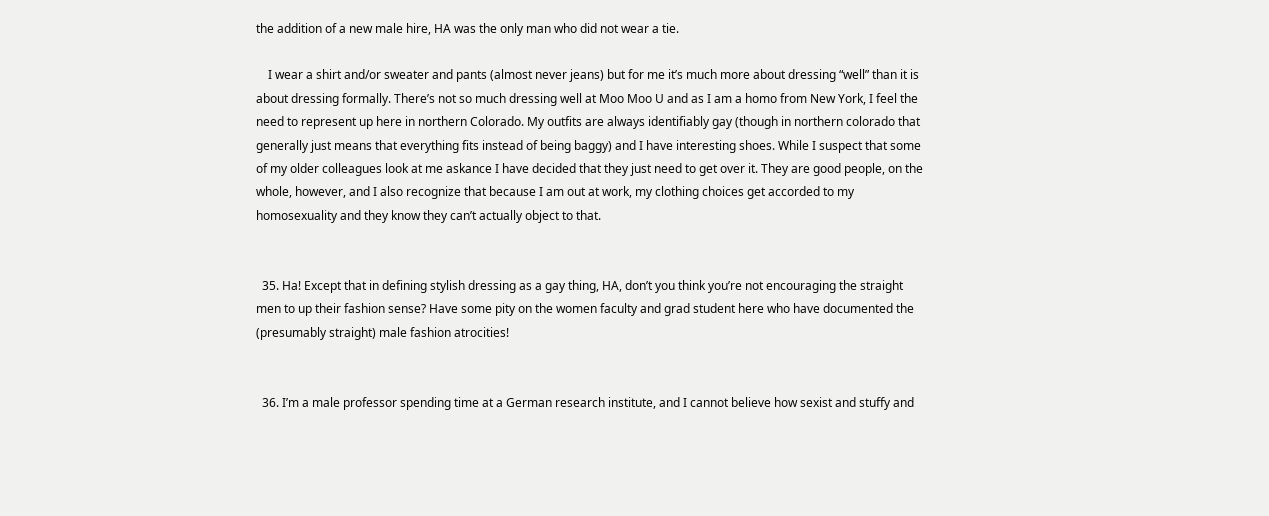the addition of a new male hire, HA was the only man who did not wear a tie.

    I wear a shirt and/or sweater and pants (almost never jeans) but for me it’s much more about dressing “well” than it is about dressing formally. There’s not so much dressing well at Moo Moo U and as I am a homo from New York, I feel the need to represent up here in northern Colorado. My outfits are always identifiably gay (though in northern colorado that generally just means that everything fits instead of being baggy) and I have interesting shoes. While I suspect that some of my older colleagues look at me askance I have decided that they just need to get over it. They are good people, on the whole, however, and I also recognize that because I am out at work, my clothing choices get accorded to my homosexuality and they know they can’t actually object to that.


  35. Ha! Except that in defining stylish dressing as a gay thing, HA, don’t you think you’re not encouraging the straight men to up their fashion sense? Have some pity on the women faculty and grad student here who have documented the (presumably straight) male fashion atrocities!


  36. I’m a male professor spending time at a German research institute, and I cannot believe how sexist and stuffy and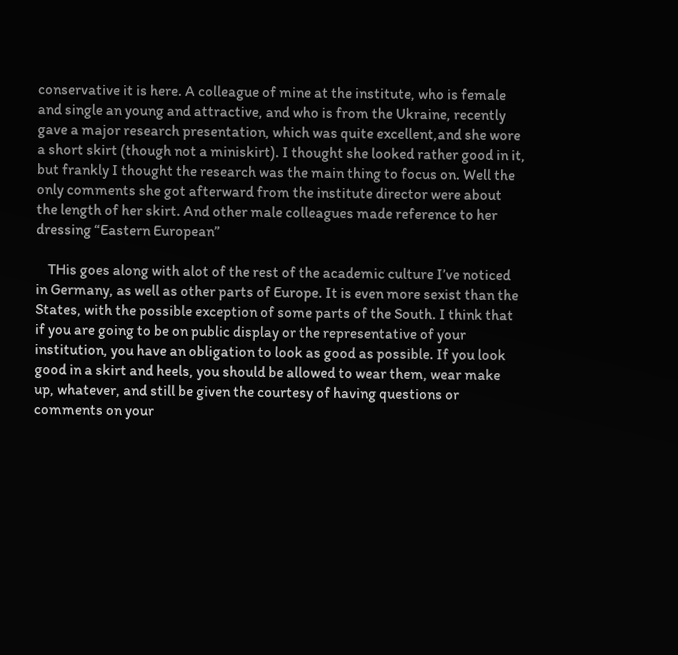conservative it is here. A colleague of mine at the institute, who is female and single an young and attractive, and who is from the Ukraine, recently gave a major research presentation, which was quite excellent,and she wore a short skirt (though not a miniskirt). I thought she looked rather good in it, but frankly I thought the research was the main thing to focus on. Well the only comments she got afterward from the institute director were about the length of her skirt. And other male colleagues made reference to her dressing “Eastern European”

    THis goes along with alot of the rest of the academic culture I’ve noticed in Germany, as well as other parts of Europe. It is even more sexist than the States, with the possible exception of some parts of the South. I think that if you are going to be on public display or the representative of your institution, you have an obligation to look as good as possible. If you look good in a skirt and heels, you should be allowed to wear them, wear make up, whatever, and still be given the courtesy of having questions or comments on your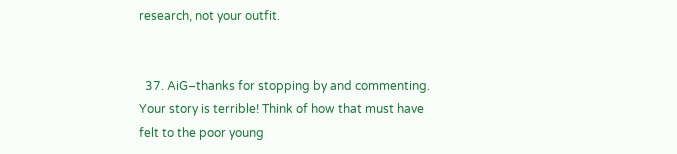research, not your outfit.


  37. AiG–thanks for stopping by and commenting. Your story is terrible! Think of how that must have felt to the poor young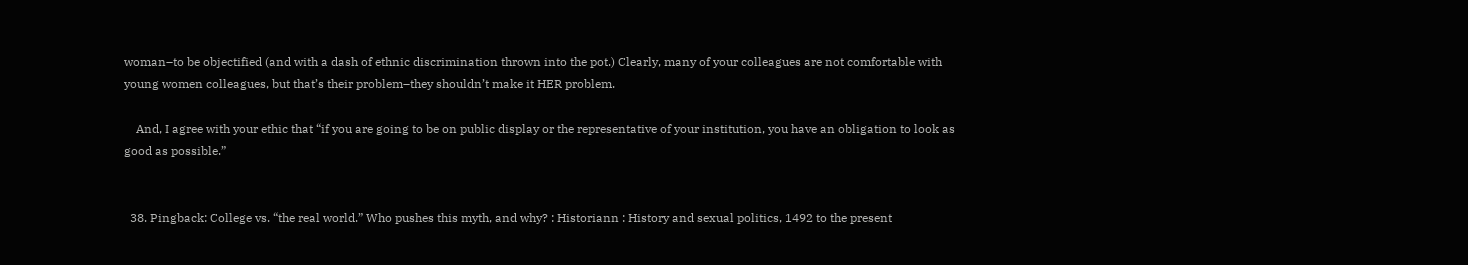woman–to be objectified (and with a dash of ethnic discrimination thrown into the pot.) Clearly, many of your colleagues are not comfortable with young women colleagues, but that’s their problem–they shouldn’t make it HER problem.

    And, I agree with your ethic that “if you are going to be on public display or the representative of your institution, you have an obligation to look as good as possible.”


  38. Pingback: College vs. “the real world.” Who pushes this myth, and why? : Historiann : History and sexual politics, 1492 to the present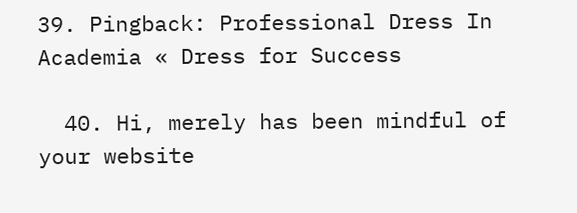39. Pingback: Professional Dress In Academia « Dress for Success

  40. Hi, merely has been mindful of your website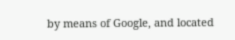by means of Google, and located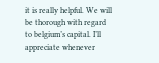it is really helpful. We will be thorough with regard to belgium’s capital. I’ll appreciate whenever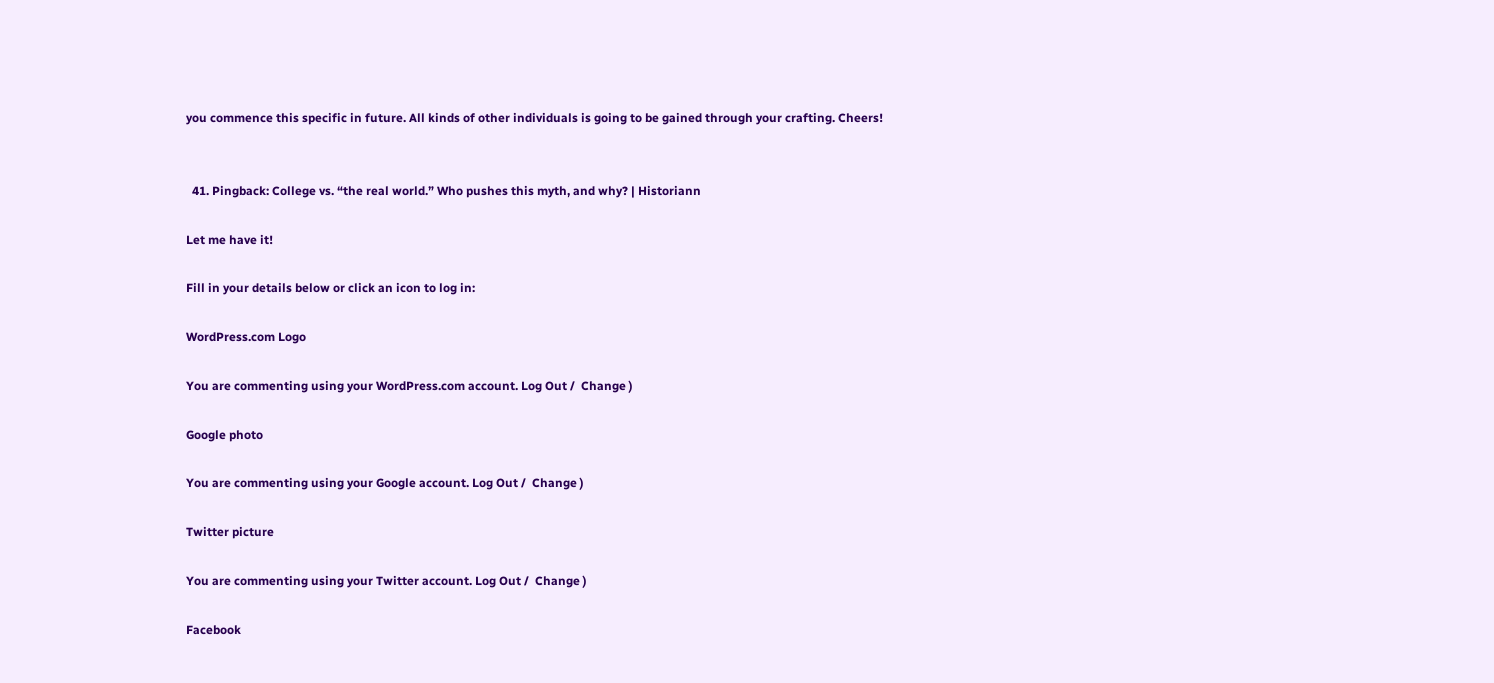you commence this specific in future. All kinds of other individuals is going to be gained through your crafting. Cheers!


  41. Pingback: College vs. “the real world.” Who pushes this myth, and why? | Historiann

Let me have it!

Fill in your details below or click an icon to log in:

WordPress.com Logo

You are commenting using your WordPress.com account. Log Out /  Change )

Google photo

You are commenting using your Google account. Log Out /  Change )

Twitter picture

You are commenting using your Twitter account. Log Out /  Change )

Facebook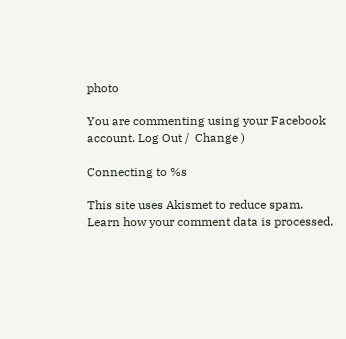photo

You are commenting using your Facebook account. Log Out /  Change )

Connecting to %s

This site uses Akismet to reduce spam. Learn how your comment data is processed.